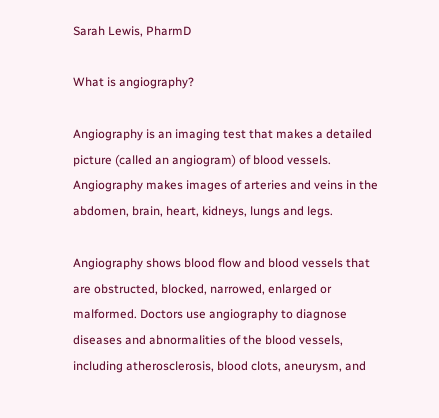Sarah Lewis, PharmD

What is angiography?

Angiography is an imaging test that makes a detailed picture (called an angiogram) of blood vessels. Angiography makes images of arteries and veins in the abdomen, brain, heart, kidneys, lungs and legs.

Angiography shows blood flow and blood vessels that are obstructed, blocked, narrowed, enlarged or malformed. Doctors use angiography to diagnose diseases and abnormalities of the blood vessels, including atherosclerosis, blood clots, aneurysm, and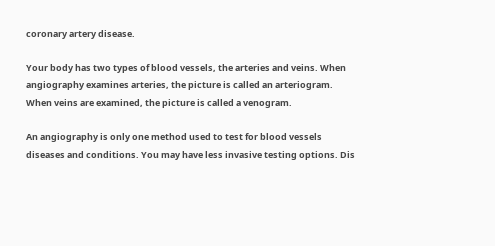coronary artery disease.

Your body has two types of blood vessels, the arteries and veins. When angiography examines arteries, the picture is called an arteriogram. When veins are examined, the picture is called a venogram.

An angiography is only one method used to test for blood vessels diseases and conditions. You may have less invasive testing options. Dis